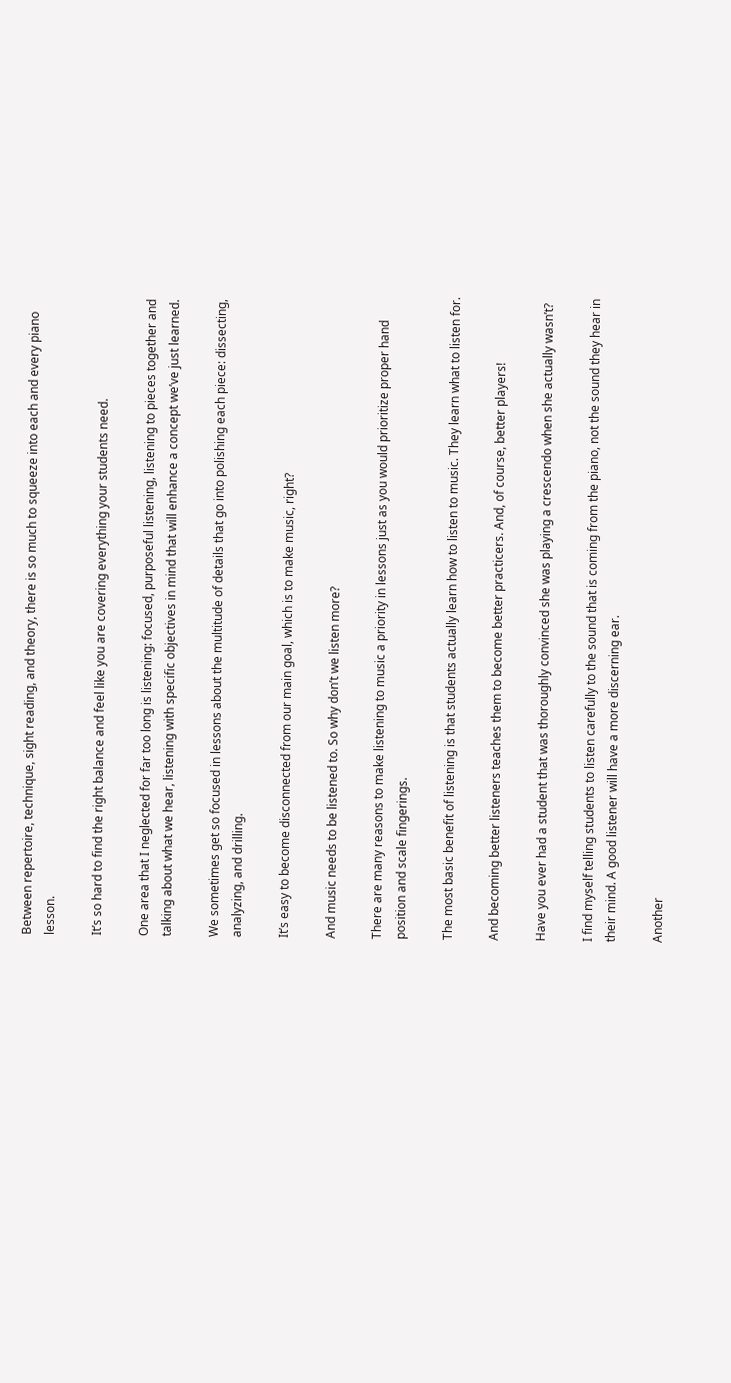Between repertoire, technique, sight reading, and theory, there is so much to squeeze into each and every piano lesson.

It’s so hard to find the right balance and feel like you are covering everything your students need.

One area that I neglected for far too long is listening: focused, purposeful listening, listening to pieces together and talking about what we hear, listening with specific objectives in mind that will enhance a concept we’ve just learned.

We sometimes get so focused in lessons about the multitude of details that go into polishing each piece: dissecting, analyzing, and drilling.

It’s easy to become disconnected from our main goal, which is to make music, right?

And music needs to be listened to. So why don’t we listen more?

There are many reasons to make listening to music a priority in lessons just as you would prioritize proper hand position and scale fingerings.

The most basic benefit of listening is that students actually learn how to listen to music. They learn what to listen for.

And becoming better listeners teaches them to become better practicers. And, of course, better players!

Have you ever had a student that was thoroughly convinced she was playing a crescendo when she actually wasn’t?

I find myself telling students to listen carefully to the sound that is coming from the piano, not the sound they hear in their mind. A good listener will have a more discerning ear.

Another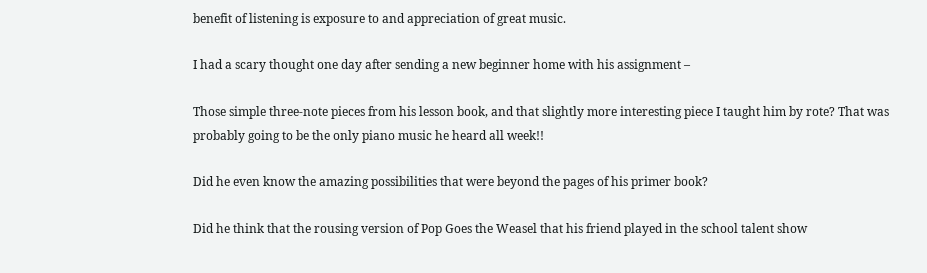benefit of listening is exposure to and appreciation of great music.

I had a scary thought one day after sending a new beginner home with his assignment –

Those simple three-note pieces from his lesson book, and that slightly more interesting piece I taught him by rote? That was probably going to be the only piano music he heard all week!!

Did he even know the amazing possibilities that were beyond the pages of his primer book?

Did he think that the rousing version of Pop Goes the Weasel that his friend played in the school talent show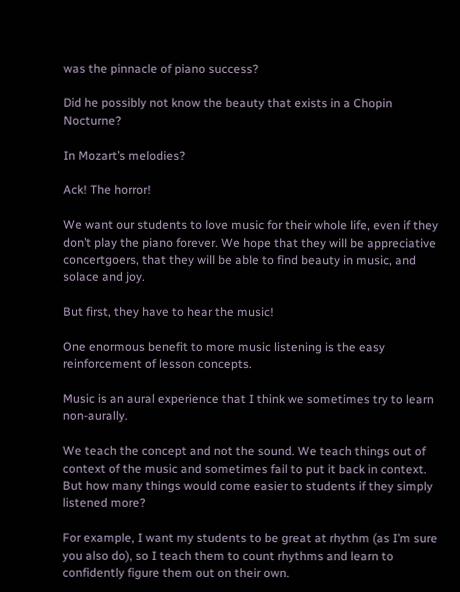was the pinnacle of piano success?

Did he possibly not know the beauty that exists in a Chopin Nocturne?

In Mozart’s melodies?

Ack! The horror!

We want our students to love music for their whole life, even if they don’t play the piano forever. We hope that they will be appreciative concertgoers, that they will be able to find beauty in music, and solace and joy.

But first, they have to hear the music!

One enormous benefit to more music listening is the easy reinforcement of lesson concepts.

Music is an aural experience that I think we sometimes try to learn non-aurally.

We teach the concept and not the sound. We teach things out of context of the music and sometimes fail to put it back in context. But how many things would come easier to students if they simply listened more?

For example, I want my students to be great at rhythm (as I’m sure you also do), so I teach them to count rhythms and learn to confidently figure them out on their own.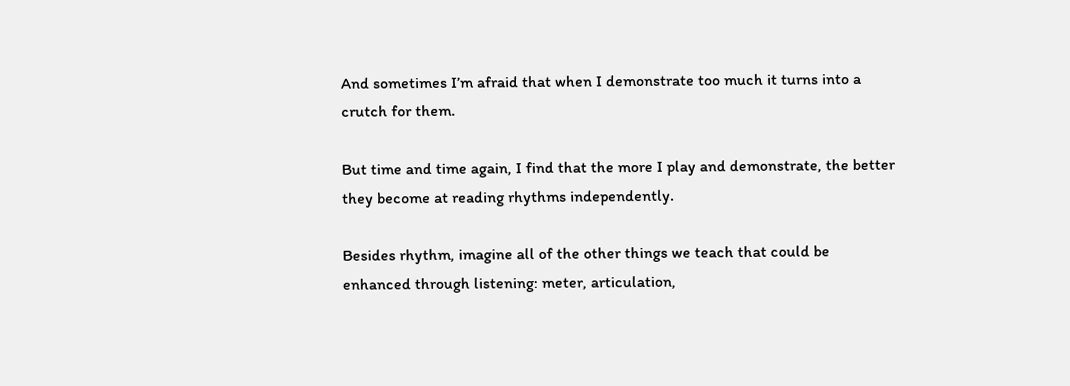And sometimes I’m afraid that when I demonstrate too much it turns into a crutch for them.

But time and time again, I find that the more I play and demonstrate, the better they become at reading rhythms independently.

Besides rhythm, imagine all of the other things we teach that could be enhanced through listening: meter, articulation,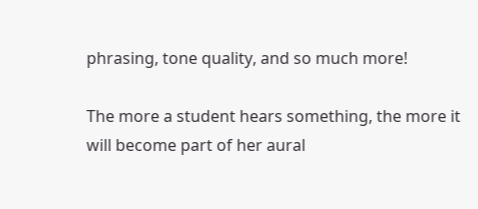phrasing, tone quality, and so much more!

The more a student hears something, the more it will become part of her aural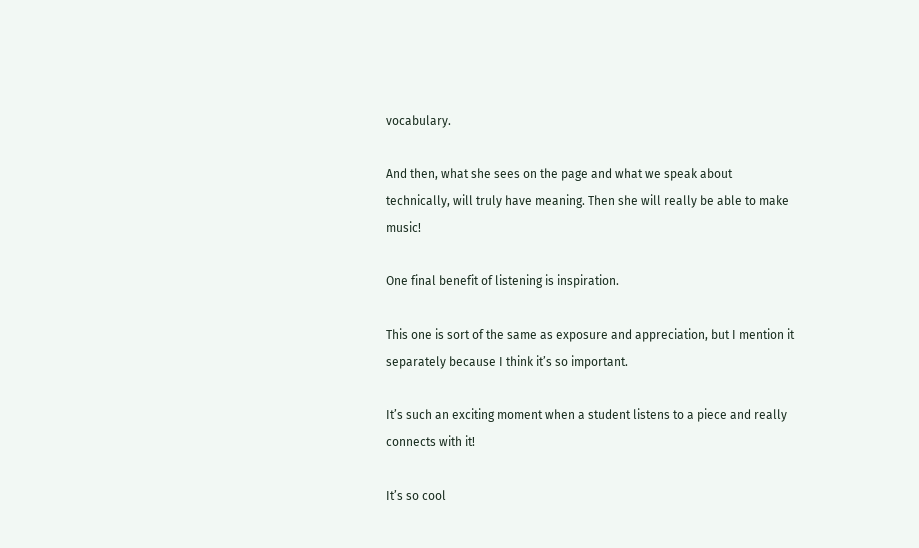vocabulary.

And then, what she sees on the page and what we speak about technically, will truly have meaning. Then she will really be able to make music!

One final benefit of listening is inspiration.

This one is sort of the same as exposure and appreciation, but I mention it separately because I think it’s so important.

It’s such an exciting moment when a student listens to a piece and really connects with it!

It’s so cool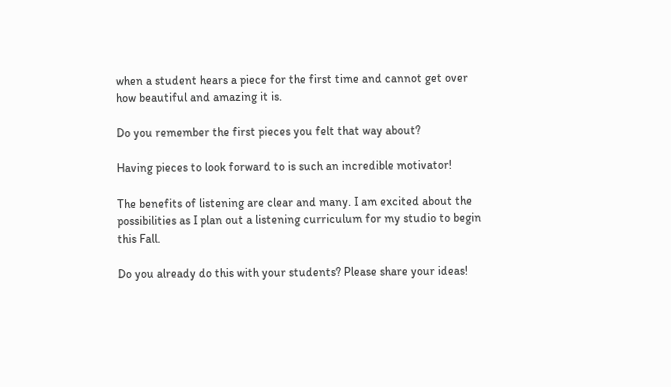when a student hears a piece for the first time and cannot get over how beautiful and amazing it is.

Do you remember the first pieces you felt that way about?

Having pieces to look forward to is such an incredible motivator!

The benefits of listening are clear and many. I am excited about the possibilities as I plan out a listening curriculum for my studio to begin this Fall.

Do you already do this with your students? Please share your ideas!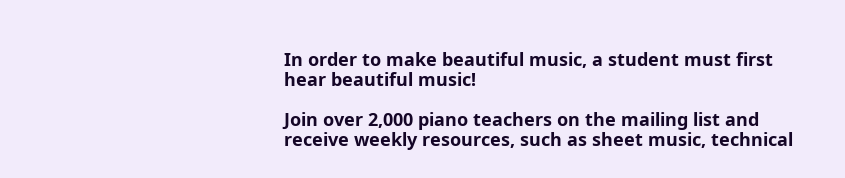In order to make beautiful music, a student must first hear beautiful music!

Join over 2,000 piano teachers on the mailing list and receive weekly resources, such as sheet music, technical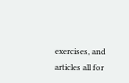exercises, and articles all for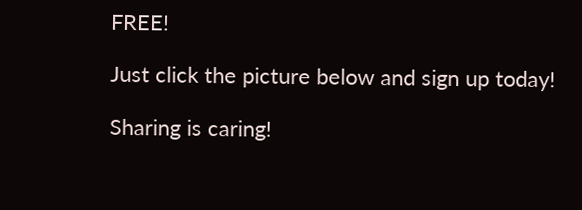FREE!

Just click the picture below and sign up today!

Sharing is caring!